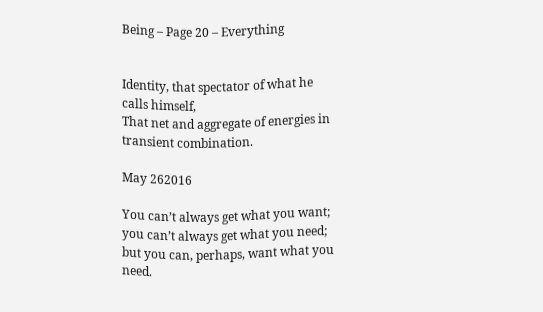Being – Page 20 – Everything


Identity, that spectator of what he calls himself,
That net and aggregate of energies in transient combination.

May 262016

You can’t always get what you want; you can’t always get what you need; but you can, perhaps, want what you need.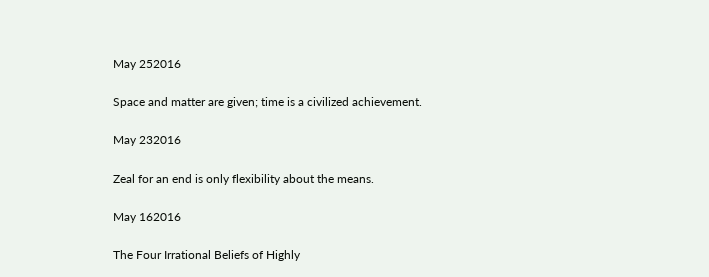May 252016

Space and matter are given; time is a civilized achievement.

May 232016

Zeal for an end is only flexibility about the means.

May 162016

The Four Irrational Beliefs of Highly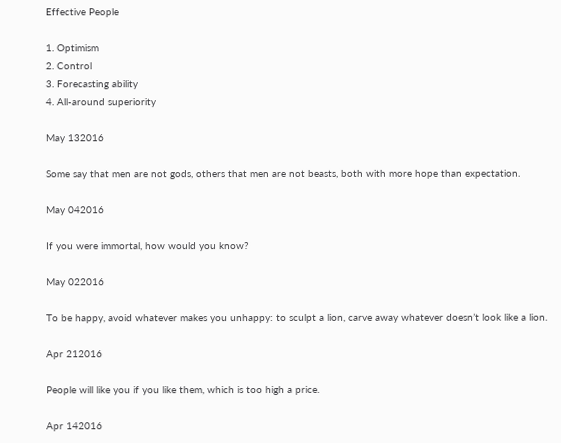Effective People

1. Optimism
2. Control
3. Forecasting ability
4. All-around superiority

May 132016

Some say that men are not gods, others that men are not beasts, both with more hope than expectation.

May 042016

If you were immortal, how would you know?

May 022016

To be happy, avoid whatever makes you unhappy: to sculpt a lion, carve away whatever doesn’t look like a lion.

Apr 212016

People will like you if you like them, which is too high a price.

Apr 142016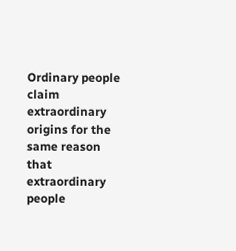Ordinary people claim extraordinary origins for the same reason that extraordinary people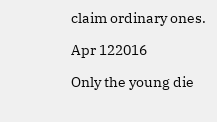claim ordinary ones.

Apr 122016

Only the young die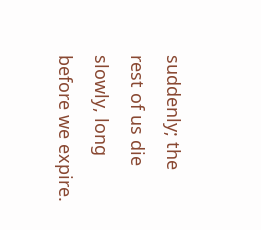suddenly; the rest of us die slowly, long before we expire.